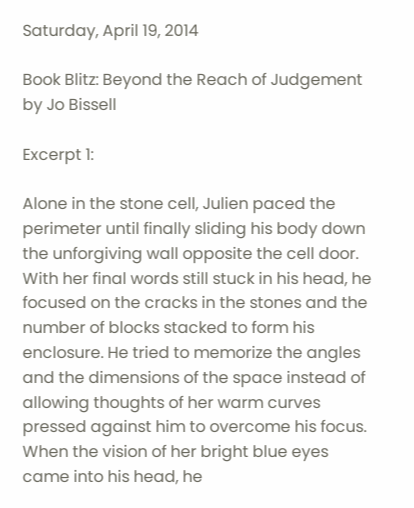Saturday, April 19, 2014

Book Blitz: Beyond the Reach of Judgement by Jo Bissell

Excerpt 1:

Alone in the stone cell, Julien paced the perimeter until finally sliding his body down the unforgiving wall opposite the cell door. With her final words still stuck in his head, he focused on the cracks in the stones and the number of blocks stacked to form his enclosure. He tried to memorize the angles and the dimensions of the space instead of allowing thoughts of her warm curves pressed against him to overcome his focus. When the vision of her bright blue eyes came into his head, he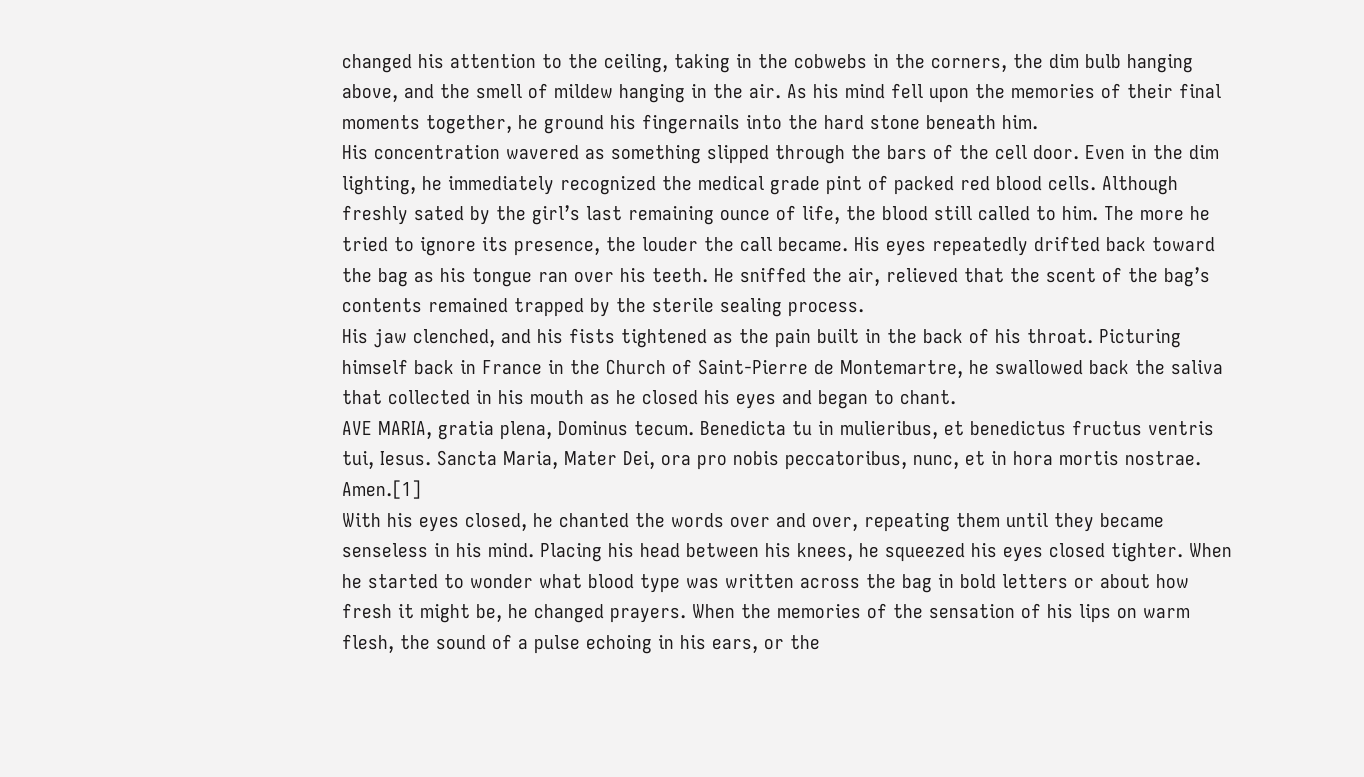changed his attention to the ceiling, taking in the cobwebs in the corners, the dim bulb hanging above, and the smell of mildew hanging in the air. As his mind fell upon the memories of their final moments together, he ground his fingernails into the hard stone beneath him.
His concentration wavered as something slipped through the bars of the cell door. Even in the dim lighting, he immediately recognized the medical grade pint of packed red blood cells. Although freshly sated by the girl’s last remaining ounce of life, the blood still called to him. The more he tried to ignore its presence, the louder the call became. His eyes repeatedly drifted back toward the bag as his tongue ran over his teeth. He sniffed the air, relieved that the scent of the bag’s contents remained trapped by the sterile sealing process.
His jaw clenched, and his fists tightened as the pain built in the back of his throat. Picturing himself back in France in the Church of Saint-Pierre de Montemartre, he swallowed back the saliva that collected in his mouth as he closed his eyes and began to chant.
AVE MARIA, gratia plena, Dominus tecum. Benedicta tu in mulieribus, et benedictus fructus ventris tui, Iesus. Sancta Maria, Mater Dei, ora pro nobis peccatoribus, nunc, et in hora mortis nostrae. Amen.[1]
With his eyes closed, he chanted the words over and over, repeating them until they became senseless in his mind. Placing his head between his knees, he squeezed his eyes closed tighter. When he started to wonder what blood type was written across the bag in bold letters or about how fresh it might be, he changed prayers. When the memories of the sensation of his lips on warm flesh, the sound of a pulse echoing in his ears, or the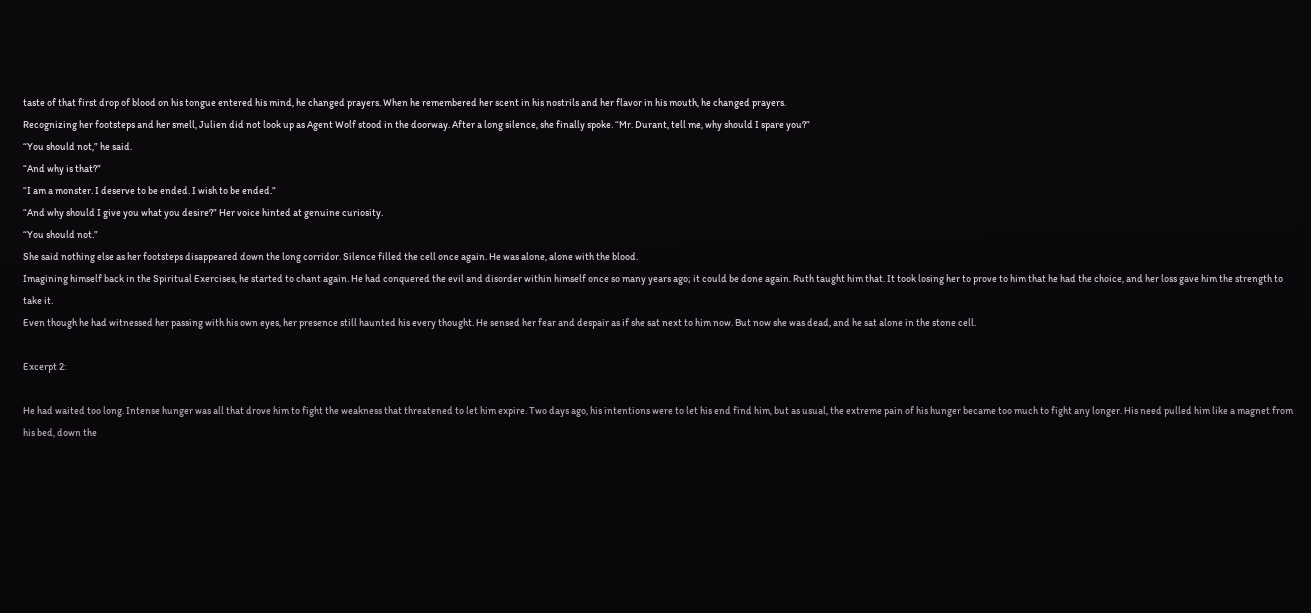taste of that first drop of blood on his tongue entered his mind, he changed prayers. When he remembered her scent in his nostrils and her flavor in his mouth, he changed prayers.
Recognizing her footsteps and her smell, Julien did not look up as Agent Wolf stood in the doorway. After a long silence, she finally spoke. “Mr. Durant, tell me, why should I spare you?”
“You should not,” he said.
“And why is that?”
“I am a monster. I deserve to be ended. I wish to be ended.”
“And why should I give you what you desire?” Her voice hinted at genuine curiosity.
“You should not.”
She said nothing else as her footsteps disappeared down the long corridor. Silence filled the cell once again. He was alone, alone with the blood.
Imagining himself back in the Spiritual Exercises, he started to chant again. He had conquered the evil and disorder within himself once so many years ago; it could be done again. Ruth taught him that. It took losing her to prove to him that he had the choice, and her loss gave him the strength to take it.
Even though he had witnessed her passing with his own eyes, her presence still haunted his every thought. He sensed her fear and despair as if she sat next to him now. But now she was dead, and he sat alone in the stone cell.

Excerpt 2:

He had waited too long. Intense hunger was all that drove him to fight the weakness that threatened to let him expire. Two days ago, his intentions were to let his end find him, but as usual, the extreme pain of his hunger became too much to fight any longer. His need pulled him like a magnet from his bed, down the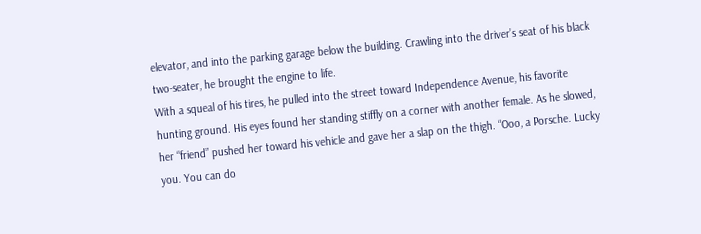elevator, and into the parking garage below the building. Crawling into the driver’s seat of his black two-seater, he brought the engine to life.
With a squeal of his tires, he pulled into the street toward Independence Avenue, his favorite hunting ground. His eyes found her standing stiffly on a corner with another female. As he slowed, her “friend” pushed her toward his vehicle and gave her a slap on the thigh. “Ooo, a Porsche. Lucky you. You can do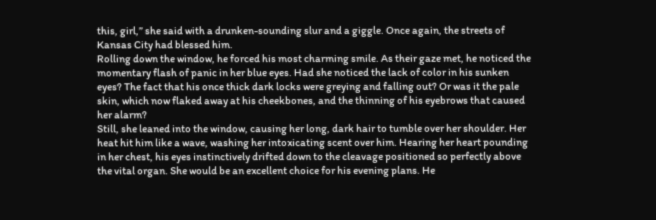this, girl,” she said with a drunken-sounding slur and a giggle. Once again, the streets of Kansas City had blessed him.
Rolling down the window, he forced his most charming smile. As their gaze met, he noticed the momentary flash of panic in her blue eyes. Had she noticed the lack of color in his sunken eyes? The fact that his once thick dark locks were greying and falling out? Or was it the pale skin, which now flaked away at his cheekbones, and the thinning of his eyebrows that caused her alarm?
Still, she leaned into the window, causing her long, dark hair to tumble over her shoulder. Her heat hit him like a wave, washing her intoxicating scent over him. Hearing her heart pounding in her chest, his eyes instinctively drifted down to the cleavage positioned so perfectly above the vital organ. She would be an excellent choice for his evening plans. He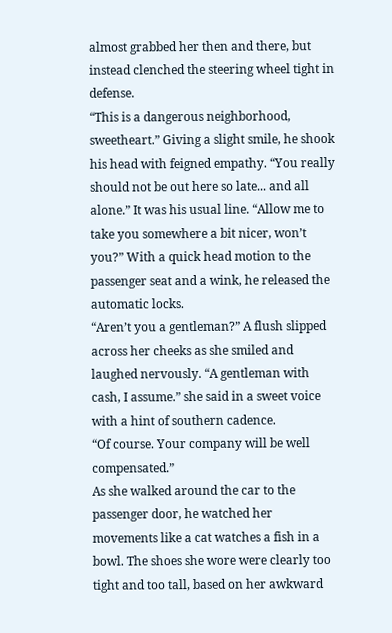almost grabbed her then and there, but instead clenched the steering wheel tight in defense.
“This is a dangerous neighborhood, sweetheart.” Giving a slight smile, he shook his head with feigned empathy. “You really should not be out here so late... and all alone.” It was his usual line. “Allow me to take you somewhere a bit nicer, won’t you?” With a quick head motion to the passenger seat and a wink, he released the automatic locks.
“Aren’t you a gentleman?” A flush slipped across her cheeks as she smiled and laughed nervously. “A gentleman with cash, I assume.” she said in a sweet voice with a hint of southern cadence.
“Of course. Your company will be well compensated.”
As she walked around the car to the passenger door, he watched her movements like a cat watches a fish in a bowl. The shoes she wore were clearly too tight and too tall, based on her awkward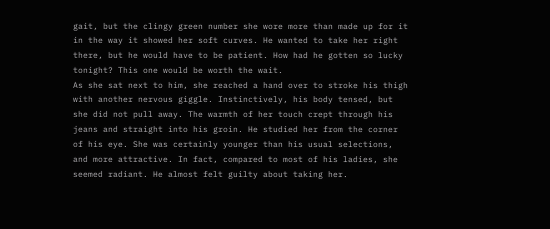gait, but the clingy green number she wore more than made up for it in the way it showed her soft curves. He wanted to take her right there, but he would have to be patient. How had he gotten so lucky tonight? This one would be worth the wait.
As she sat next to him, she reached a hand over to stroke his thigh with another nervous giggle. Instinctively, his body tensed, but she did not pull away. The warmth of her touch crept through his jeans and straight into his groin. He studied her from the corner of his eye. She was certainly younger than his usual selections, and more attractive. In fact, compared to most of his ladies, she seemed radiant. He almost felt guilty about taking her.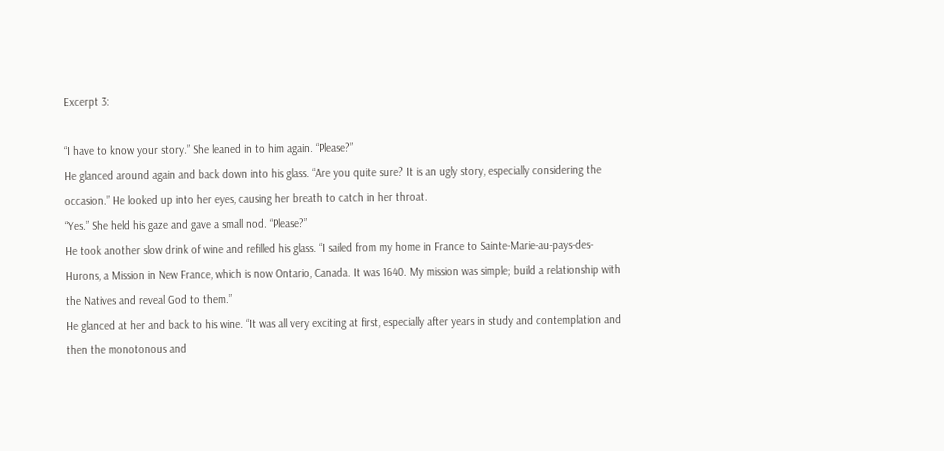Excerpt 3:

“I have to know your story.” She leaned in to him again. “Please?”
He glanced around again and back down into his glass. “Are you quite sure? It is an ugly story, especially considering the occasion.” He looked up into her eyes, causing her breath to catch in her throat.
“Yes.” She held his gaze and gave a small nod. “Please?”
He took another slow drink of wine and refilled his glass. “I sailed from my home in France to Sainte-Marie-au-pays-des-Hurons, a Mission in New France, which is now Ontario, Canada. It was 1640. My mission was simple; build a relationship with the Natives and reveal God to them.”
He glanced at her and back to his wine. “It was all very exciting at first, especially after years in study and contemplation and then the monotonous and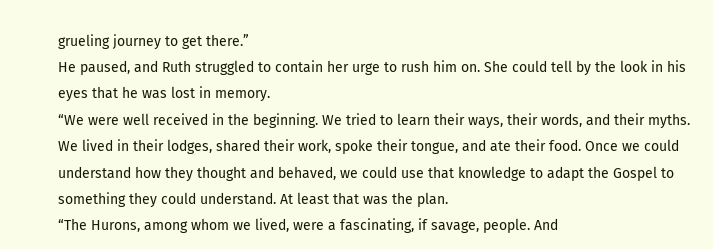grueling journey to get there.”
He paused, and Ruth struggled to contain her urge to rush him on. She could tell by the look in his eyes that he was lost in memory.
“We were well received in the beginning. We tried to learn their ways, their words, and their myths. We lived in their lodges, shared their work, spoke their tongue, and ate their food. Once we could understand how they thought and behaved, we could use that knowledge to adapt the Gospel to something they could understand. At least that was the plan.
“The Hurons, among whom we lived, were a fascinating, if savage, people. And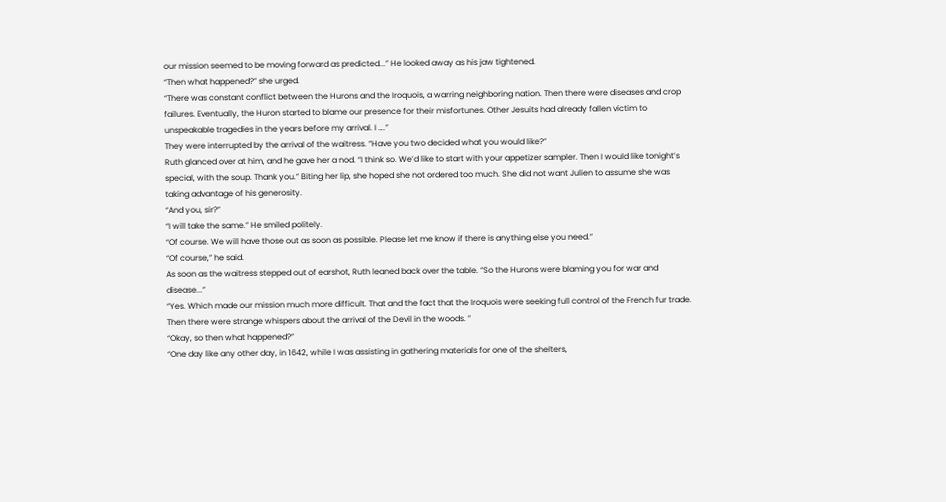our mission seemed to be moving forward as predicted...” He looked away as his jaw tightened.
“Then what happened?” she urged.
“There was constant conflict between the Hurons and the Iroquois, a warring neighboring nation. Then there were diseases and crop failures. Eventually, the Huron started to blame our presence for their misfortunes. Other Jesuits had already fallen victim to unspeakable tragedies in the years before my arrival. I ….”
They were interrupted by the arrival of the waitress. “Have you two decided what you would like?”
Ruth glanced over at him, and he gave her a nod. “I think so. We’d like to start with your appetizer sampler. Then I would like tonight’s special, with the soup. Thank you.” Biting her lip, she hoped she not ordered too much. She did not want Julien to assume she was taking advantage of his generosity.
“And you, sir?”
“I will take the same.” He smiled politely.
“Of course. We will have those out as soon as possible. Please let me know if there is anything else you need.”
“Of course,” he said.
As soon as the waitress stepped out of earshot, Ruth leaned back over the table. “So the Hurons were blaming you for war and disease...”
“Yes. Which made our mission much more difficult. That and the fact that the Iroquois were seeking full control of the French fur trade. Then there were strange whispers about the arrival of the Devil in the woods. ”
“Okay, so then what happened?”
“One day like any other day, in 1642, while I was assisting in gathering materials for one of the shelters,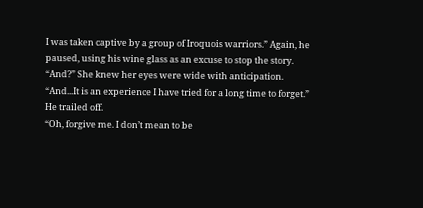I was taken captive by a group of Iroquois warriors.” Again, he paused, using his wine glass as an excuse to stop the story.
“And?” She knew her eyes were wide with anticipation.
“And...It is an experience I have tried for a long time to forget.” He trailed off.
“Oh, forgive me. I don’t mean to be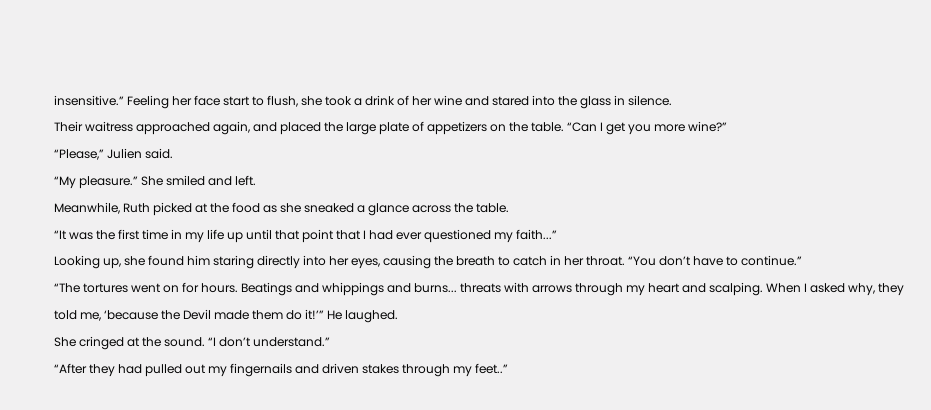insensitive.” Feeling her face start to flush, she took a drink of her wine and stared into the glass in silence.
Their waitress approached again, and placed the large plate of appetizers on the table. “Can I get you more wine?”
“Please,” Julien said.
“My pleasure.” She smiled and left.
Meanwhile, Ruth picked at the food as she sneaked a glance across the table.
“It was the first time in my life up until that point that I had ever questioned my faith...”
Looking up, she found him staring directly into her eyes, causing the breath to catch in her throat. “You don’t have to continue.”
“The tortures went on for hours. Beatings and whippings and burns... threats with arrows through my heart and scalping. When I asked why, they told me, ‘because the Devil made them do it!’” He laughed.
She cringed at the sound. “I don’t understand.”
“After they had pulled out my fingernails and driven stakes through my feet..”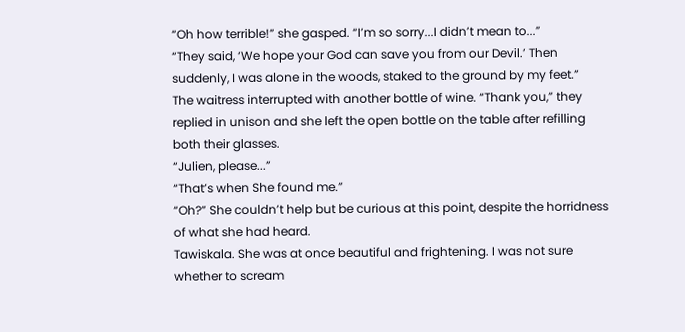“Oh how terrible!” she gasped. “I’m so sorry...I didn’t mean to...”
“They said, ‘We hope your God can save you from our Devil.’ Then suddenly, I was alone in the woods, staked to the ground by my feet.”
The waitress interrupted with another bottle of wine. “Thank you,” they replied in unison and she left the open bottle on the table after refilling both their glasses.
“Julien, please...”
“That’s when She found me.”
“Oh?” She couldn’t help but be curious at this point, despite the horridness of what she had heard.
Tawiskala. She was at once beautiful and frightening. I was not sure whether to scream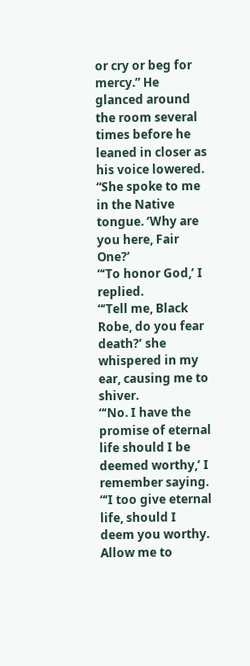or cry or beg for mercy.” He glanced around the room several times before he leaned in closer as his voice lowered.
“She spoke to me in the Native tongue. ‘Why are you here, Fair One?’
“‘To honor God,’ I replied.
“‘Tell me, Black Robe, do you fear death?’ she whispered in my ear, causing me to shiver.
“‘No. I have the promise of eternal life should I be deemed worthy,’ I remember saying.
“‘I too give eternal life, should I deem you worthy. Allow me to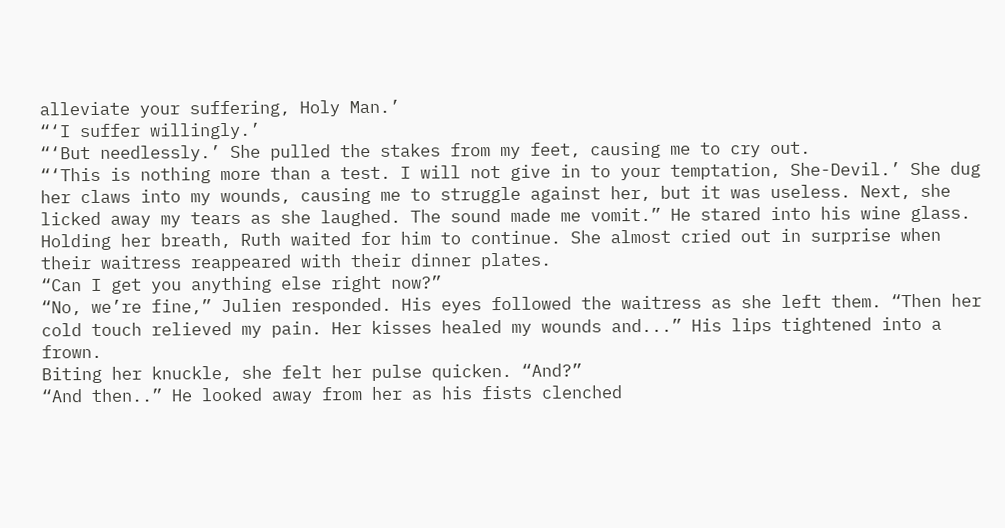alleviate your suffering, Holy Man.’
“‘I suffer willingly.’
“‘But needlessly.’ She pulled the stakes from my feet, causing me to cry out.
“‘This is nothing more than a test. I will not give in to your temptation, She-Devil.’ She dug her claws into my wounds, causing me to struggle against her, but it was useless. Next, she licked away my tears as she laughed. The sound made me vomit.” He stared into his wine glass.
Holding her breath, Ruth waited for him to continue. She almost cried out in surprise when their waitress reappeared with their dinner plates.
“Can I get you anything else right now?”
“No, we’re fine,” Julien responded. His eyes followed the waitress as she left them. “Then her cold touch relieved my pain. Her kisses healed my wounds and...” His lips tightened into a frown.
Biting her knuckle, she felt her pulse quicken. “And?”
“And then..” He looked away from her as his fists clenched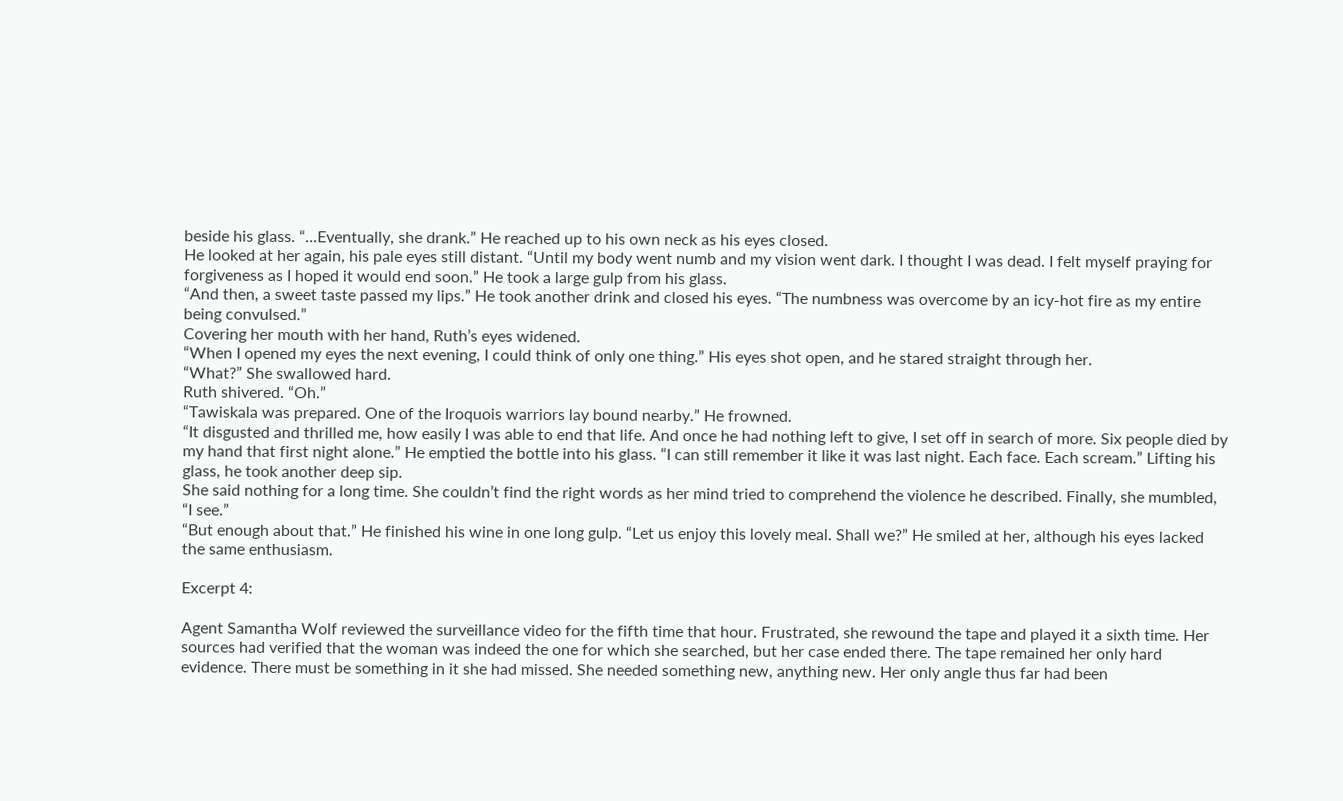beside his glass. “...Eventually, she drank.” He reached up to his own neck as his eyes closed.
He looked at her again, his pale eyes still distant. “Until my body went numb and my vision went dark. I thought I was dead. I felt myself praying for forgiveness as I hoped it would end soon.” He took a large gulp from his glass.
“And then, a sweet taste passed my lips.” He took another drink and closed his eyes. “The numbness was overcome by an icy-hot fire as my entire being convulsed.”
Covering her mouth with her hand, Ruth’s eyes widened.
“When I opened my eyes the next evening, I could think of only one thing.” His eyes shot open, and he stared straight through her.
“What?” She swallowed hard.
Ruth shivered. “Oh.”
“Tawiskala was prepared. One of the Iroquois warriors lay bound nearby.” He frowned.
“It disgusted and thrilled me, how easily I was able to end that life. And once he had nothing left to give, I set off in search of more. Six people died by my hand that first night alone.” He emptied the bottle into his glass. “I can still remember it like it was last night. Each face. Each scream.” Lifting his glass, he took another deep sip.
She said nothing for a long time. She couldn’t find the right words as her mind tried to comprehend the violence he described. Finally, she mumbled, “I see.”
“But enough about that.” He finished his wine in one long gulp. “Let us enjoy this lovely meal. Shall we?” He smiled at her, although his eyes lacked the same enthusiasm.

Excerpt 4:

Agent Samantha Wolf reviewed the surveillance video for the fifth time that hour. Frustrated, she rewound the tape and played it a sixth time. Her sources had verified that the woman was indeed the one for which she searched, but her case ended there. The tape remained her only hard evidence. There must be something in it she had missed. She needed something new, anything new. Her only angle thus far had been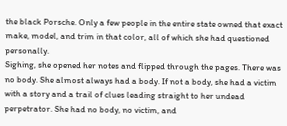the black Porsche. Only a few people in the entire state owned that exact make, model, and trim in that color, all of which she had questioned personally.
Sighing, she opened her notes and flipped through the pages. There was no body. She almost always had a body. If not a body, she had a victim with a story and a trail of clues leading straight to her undead perpetrator. She had no body, no victim, and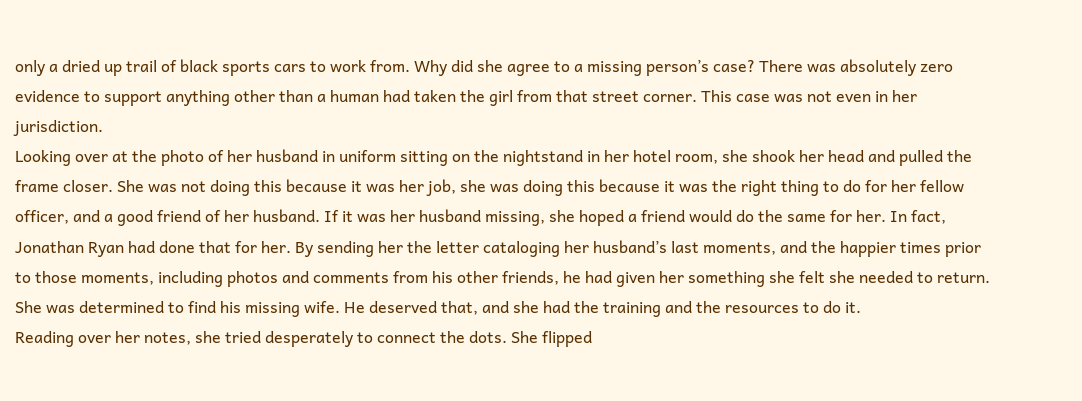only a dried up trail of black sports cars to work from. Why did she agree to a missing person’s case? There was absolutely zero evidence to support anything other than a human had taken the girl from that street corner. This case was not even in her jurisdiction.
Looking over at the photo of her husband in uniform sitting on the nightstand in her hotel room, she shook her head and pulled the frame closer. She was not doing this because it was her job, she was doing this because it was the right thing to do for her fellow officer, and a good friend of her husband. If it was her husband missing, she hoped a friend would do the same for her. In fact, Jonathan Ryan had done that for her. By sending her the letter cataloging her husband’s last moments, and the happier times prior to those moments, including photos and comments from his other friends, he had given her something she felt she needed to return. She was determined to find his missing wife. He deserved that, and she had the training and the resources to do it.
Reading over her notes, she tried desperately to connect the dots. She flipped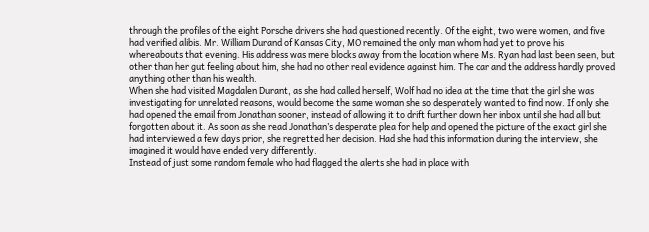through the profiles of the eight Porsche drivers she had questioned recently. Of the eight, two were women, and five had verified alibis. Mr. William Durand of Kansas City, MO remained the only man whom had yet to prove his whereabouts that evening. His address was mere blocks away from the location where Ms. Ryan had last been seen, but other than her gut feeling about him, she had no other real evidence against him. The car and the address hardly proved anything other than his wealth.
When she had visited Magdalen Durant, as she had called herself, Wolf had no idea at the time that the girl she was investigating for unrelated reasons, would become the same woman she so desperately wanted to find now. If only she had opened the email from Jonathan sooner, instead of allowing it to drift further down her inbox until she had all but forgotten about it. As soon as she read Jonathan’s desperate plea for help and opened the picture of the exact girl she had interviewed a few days prior, she regretted her decision. Had she had this information during the interview, she imagined it would have ended very differently.
Instead of just some random female who had flagged the alerts she had in place with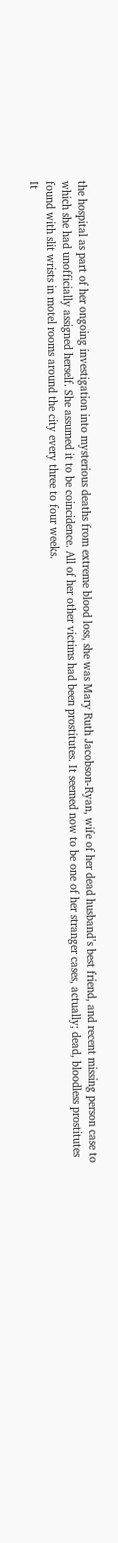the hospital as part of her ongoing investigation into mysterious deaths from extreme blood loss, she was Mary Ruth Jacobson-Ryan, wife of her dead husband’s best friend, and recent missing person case to which she had unofficially assigned herself. She assumed it to be coincidence. All of her other victims had been prostitutes. It seemed now to be one of her stranger cases, actually; dead, bloodless prostitutes found with slit wrists in motel rooms around the city every three to four weeks.
It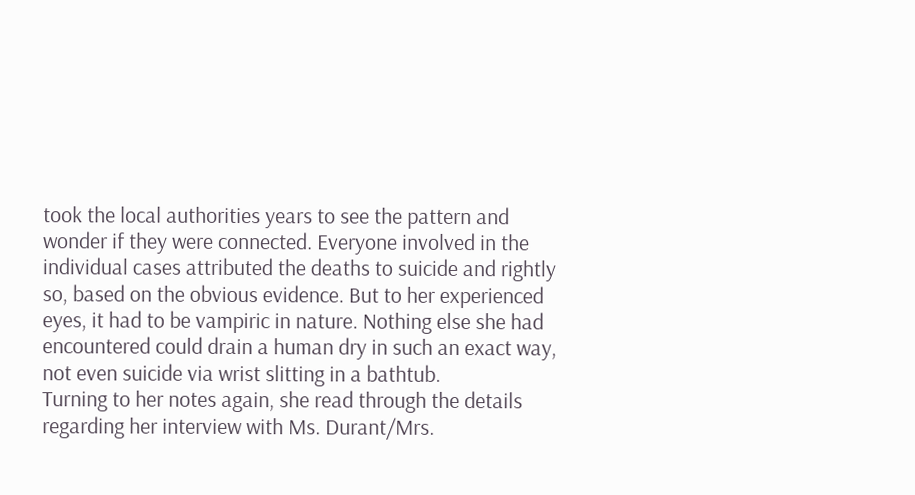took the local authorities years to see the pattern and wonder if they were connected. Everyone involved in the individual cases attributed the deaths to suicide and rightly so, based on the obvious evidence. But to her experienced eyes, it had to be vampiric in nature. Nothing else she had encountered could drain a human dry in such an exact way, not even suicide via wrist slitting in a bathtub.
Turning to her notes again, she read through the details regarding her interview with Ms. Durant/Mrs.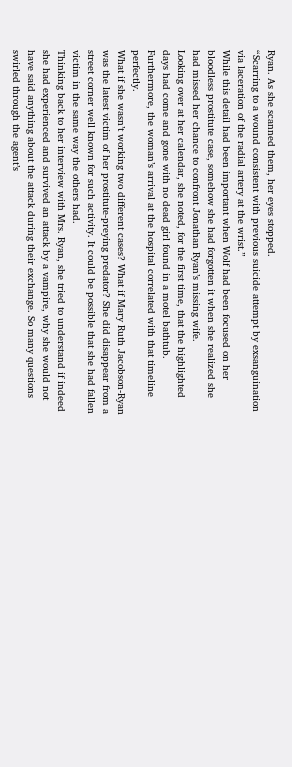Ryan. As she scanned them, her eyes stopped.
“Scarring to a wound consistent with previous suicide attempt by exsanguination via laceration of the radial artery at the wrist.”
While this detail had been important when Wolf had been focused on her bloodless prostitute case, somehow she had forgotten it when she realized she had missed her chance to confront Jonathan Ryan’s missing wife.
Looking over at her calendar, she noted, for the first time, that the highlighted days had come and gone with no dead girl found in a motel bathtub. Furthermore, the woman’s arrival at the hospital correlated with that timeline perfectly.
What if she wasn’t working two different cases? What if Mary Ruth Jacobson-Ryan was the latest victim of her prostitute-preying predator? She did disappear from a street corner well known for such activity. It could be possible that she had fallen victim in the same way the others had.
Thinking back to her interview with Mrs. Ryan, she tried to understand if indeed she had experienced and survived an attack by a vampire, why she would not have said anything about the attack during their exchange. So many questions swirled through the agent’s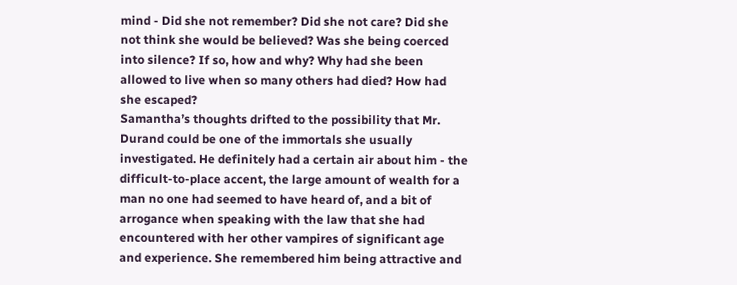mind - Did she not remember? Did she not care? Did she not think she would be believed? Was she being coerced into silence? If so, how and why? Why had she been allowed to live when so many others had died? How had she escaped?
Samantha’s thoughts drifted to the possibility that Mr. Durand could be one of the immortals she usually investigated. He definitely had a certain air about him - the difficult-to-place accent, the large amount of wealth for a man no one had seemed to have heard of, and a bit of arrogance when speaking with the law that she had encountered with her other vampires of significant age and experience. She remembered him being attractive and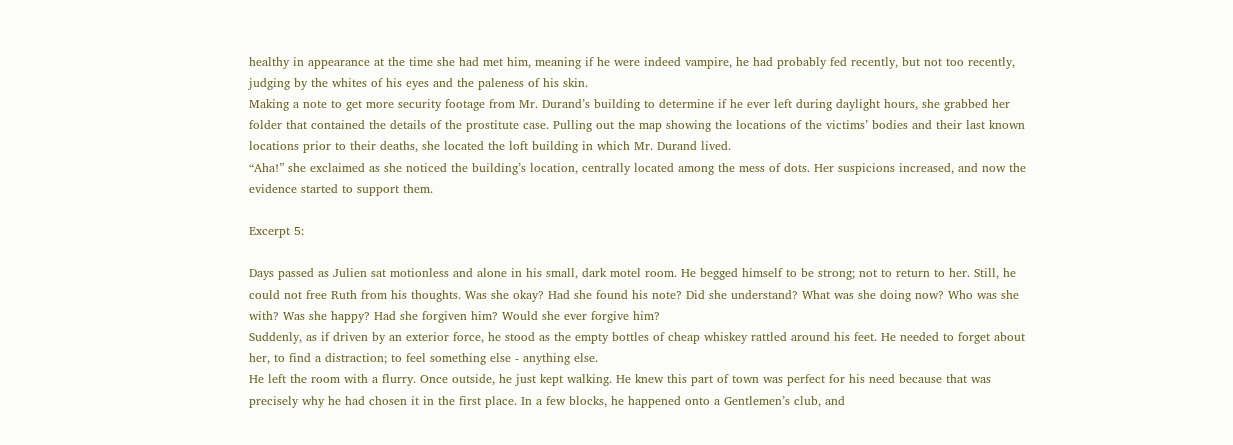healthy in appearance at the time she had met him, meaning if he were indeed vampire, he had probably fed recently, but not too recently, judging by the whites of his eyes and the paleness of his skin.
Making a note to get more security footage from Mr. Durand’s building to determine if he ever left during daylight hours, she grabbed her folder that contained the details of the prostitute case. Pulling out the map showing the locations of the victims’ bodies and their last known locations prior to their deaths, she located the loft building in which Mr. Durand lived.
“Aha!” she exclaimed as she noticed the building’s location, centrally located among the mess of dots. Her suspicions increased, and now the evidence started to support them.

Excerpt 5:

Days passed as Julien sat motionless and alone in his small, dark motel room. He begged himself to be strong; not to return to her. Still, he could not free Ruth from his thoughts. Was she okay? Had she found his note? Did she understand? What was she doing now? Who was she with? Was she happy? Had she forgiven him? Would she ever forgive him?
Suddenly, as if driven by an exterior force, he stood as the empty bottles of cheap whiskey rattled around his feet. He needed to forget about her, to find a distraction; to feel something else - anything else.
He left the room with a flurry. Once outside, he just kept walking. He knew this part of town was perfect for his need because that was precisely why he had chosen it in the first place. In a few blocks, he happened onto a Gentlemen’s club, and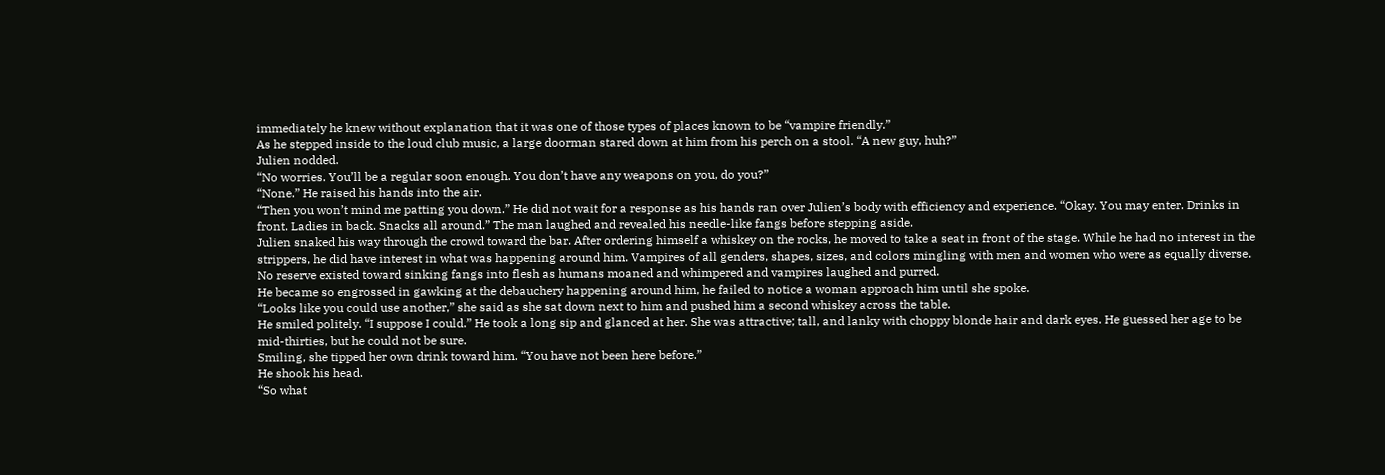immediately he knew without explanation that it was one of those types of places known to be “vampire friendly.”
As he stepped inside to the loud club music, a large doorman stared down at him from his perch on a stool. “A new guy, huh?”
Julien nodded.
“No worries. You’ll be a regular soon enough. You don’t have any weapons on you, do you?”
“None.” He raised his hands into the air.
“Then you won’t mind me patting you down.” He did not wait for a response as his hands ran over Julien’s body with efficiency and experience. “Okay. You may enter. Drinks in front. Ladies in back. Snacks all around.” The man laughed and revealed his needle-like fangs before stepping aside.
Julien snaked his way through the crowd toward the bar. After ordering himself a whiskey on the rocks, he moved to take a seat in front of the stage. While he had no interest in the strippers, he did have interest in what was happening around him. Vampires of all genders, shapes, sizes, and colors mingling with men and women who were as equally diverse. No reserve existed toward sinking fangs into flesh as humans moaned and whimpered and vampires laughed and purred.
He became so engrossed in gawking at the debauchery happening around him, he failed to notice a woman approach him until she spoke.
“Looks like you could use another,” she said as she sat down next to him and pushed him a second whiskey across the table.
He smiled politely. “I suppose I could.” He took a long sip and glanced at her. She was attractive; tall, and lanky with choppy blonde hair and dark eyes. He guessed her age to be mid-thirties, but he could not be sure.
Smiling, she tipped her own drink toward him. “You have not been here before.”
He shook his head.
“So what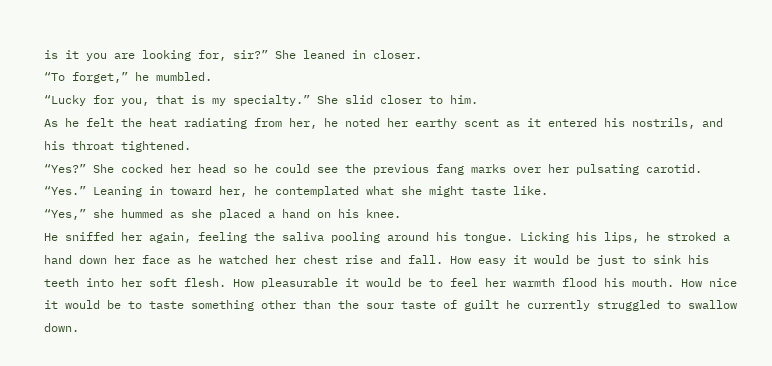is it you are looking for, sir?” She leaned in closer.
“To forget,” he mumbled.
“Lucky for you, that is my specialty.” She slid closer to him.
As he felt the heat radiating from her, he noted her earthy scent as it entered his nostrils, and his throat tightened.
“Yes?” She cocked her head so he could see the previous fang marks over her pulsating carotid.
“Yes.” Leaning in toward her, he contemplated what she might taste like.
“Yes,” she hummed as she placed a hand on his knee.
He sniffed her again, feeling the saliva pooling around his tongue. Licking his lips, he stroked a hand down her face as he watched her chest rise and fall. How easy it would be just to sink his teeth into her soft flesh. How pleasurable it would be to feel her warmth flood his mouth. How nice it would be to taste something other than the sour taste of guilt he currently struggled to swallow down.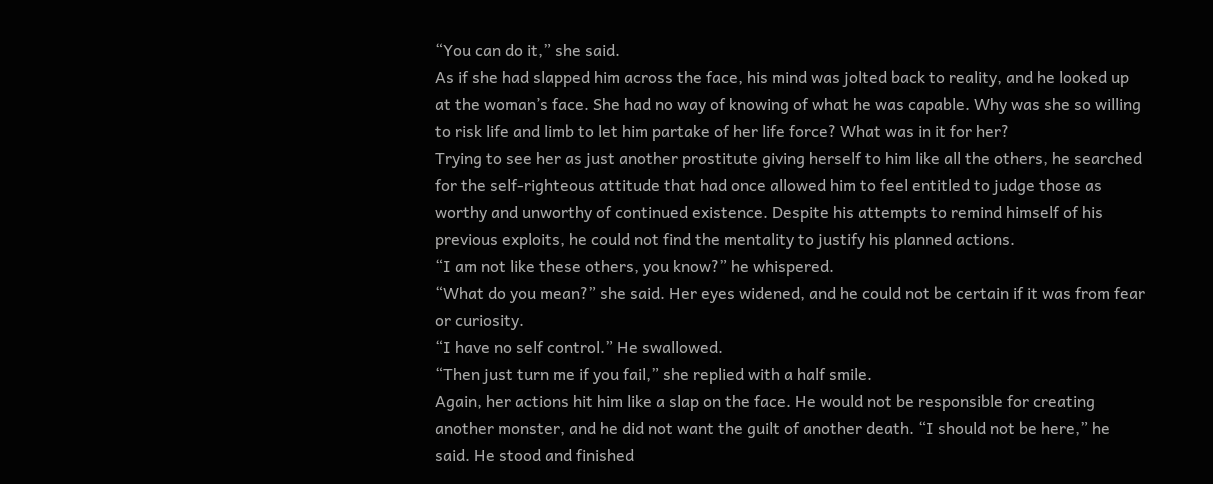“You can do it,” she said.
As if she had slapped him across the face, his mind was jolted back to reality, and he looked up at the woman’s face. She had no way of knowing of what he was capable. Why was she so willing to risk life and limb to let him partake of her life force? What was in it for her?
Trying to see her as just another prostitute giving herself to him like all the others, he searched for the self-righteous attitude that had once allowed him to feel entitled to judge those as worthy and unworthy of continued existence. Despite his attempts to remind himself of his previous exploits, he could not find the mentality to justify his planned actions.
“I am not like these others, you know?” he whispered.
“What do you mean?” she said. Her eyes widened, and he could not be certain if it was from fear or curiosity.
“I have no self control.” He swallowed.
“Then just turn me if you fail,” she replied with a half smile.
Again, her actions hit him like a slap on the face. He would not be responsible for creating another monster, and he did not want the guilt of another death. “I should not be here,” he said. He stood and finished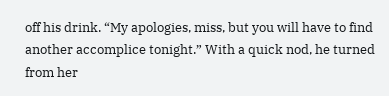off his drink. “My apologies, miss, but you will have to find another accomplice tonight.” With a quick nod, he turned from her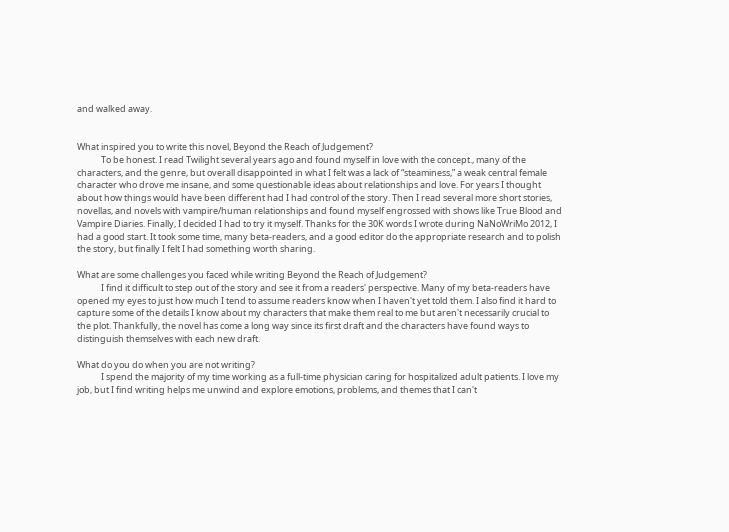and walked away.


What inspired you to write this novel, Beyond the Reach of Judgement?
            To be honest. I read Twilight several years ago and found myself in love with the concept., many of the characters, and the genre, but overall disappointed in what I felt was a lack of “steaminess,” a weak central female character who drove me insane, and some questionable ideas about relationships and love. For years I thought about how things would have been different had I had control of the story. Then I read several more short stories, novellas, and novels with vampire/human relationships and found myself engrossed with shows like True Blood and Vampire Diaries. Finally, I decided I had to try it myself. Thanks for the 30K words I wrote during NaNoWriMo 2012, I had a good start. It took some time, many beta-readers, and a good editor do the appropriate research and to polish the story, but finally I felt I had something worth sharing.

What are some challenges you faced while writing Beyond the Reach of Judgement?
            I find it difficult to step out of the story and see it from a readers' perspective. Many of my beta-readers have opened my eyes to just how much I tend to assume readers know when I haven't yet told them. I also find it hard to capture some of the details I know about my characters that make them real to me but aren't necessarily crucial to the plot. Thankfully, the novel has come a long way since its first draft and the characters have found ways to distinguish themselves with each new draft.

What do you do when you are not writing?
            I spend the majority of my time working as a full-time physician caring for hospitalized adult patients. I love my job, but I find writing helps me unwind and explore emotions, problems, and themes that I can't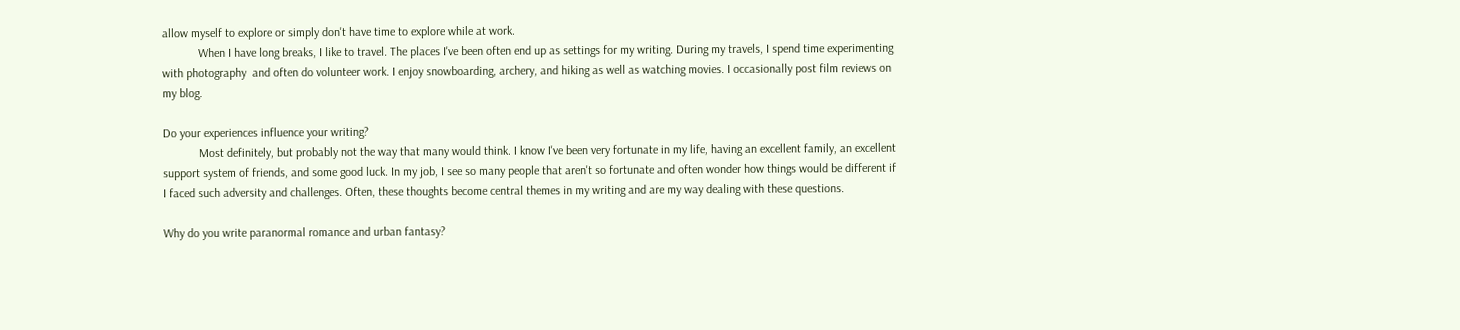allow myself to explore or simply don't have time to explore while at work.
            When I have long breaks, I like to travel. The places I've been often end up as settings for my writing. During my travels, I spend time experimenting with photography  and often do volunteer work. I enjoy snowboarding, archery, and hiking as well as watching movies. I occasionally post film reviews on my blog.

Do your experiences influence your writing?
            Most definitely, but probably not the way that many would think. I know I've been very fortunate in my life, having an excellent family, an excellent support system of friends, and some good luck. In my job, I see so many people that aren't so fortunate and often wonder how things would be different if I faced such adversity and challenges. Often, these thoughts become central themes in my writing and are my way dealing with these questions.

Why do you write paranormal romance and urban fantasy?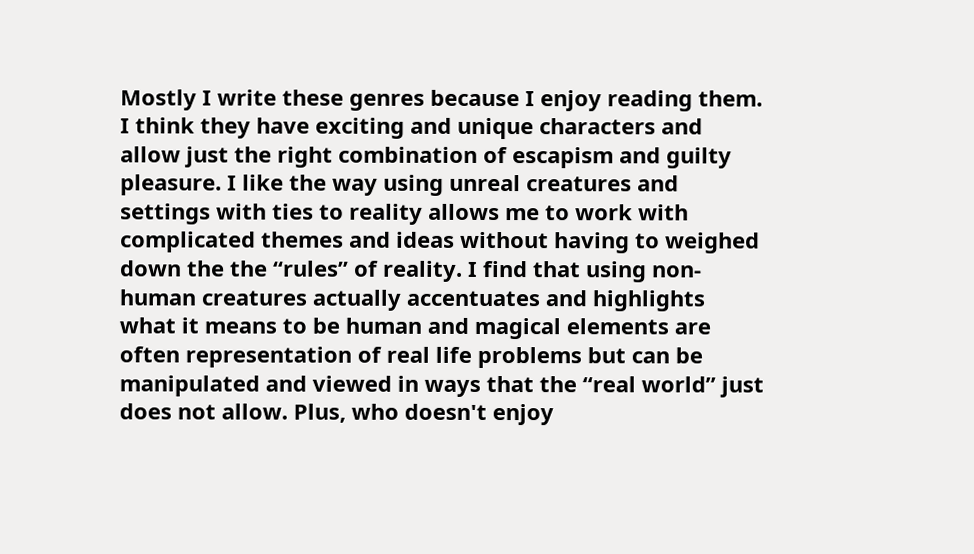Mostly I write these genres because I enjoy reading them. I think they have exciting and unique characters and allow just the right combination of escapism and guilty pleasure. I like the way using unreal creatures and settings with ties to reality allows me to work with complicated themes and ideas without having to weighed down the the “rules” of reality. I find that using non-human creatures actually accentuates and highlights what it means to be human and magical elements are often representation of real life problems but can be manipulated and viewed in ways that the “real world” just does not allow. Plus, who doesn't enjoy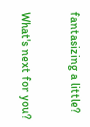fantasizing a little?

What's next for you?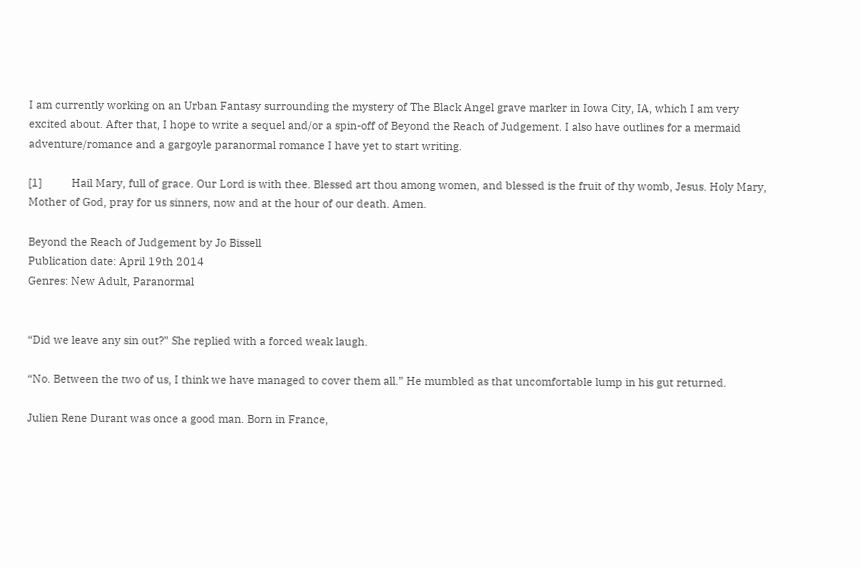I am currently working on an Urban Fantasy surrounding the mystery of The Black Angel grave marker in Iowa City, IA, which I am very excited about. After that, I hope to write a sequel and/or a spin-off of Beyond the Reach of Judgement. I also have outlines for a mermaid adventure/romance and a gargoyle paranormal romance I have yet to start writing.

[1]          Hail Mary, full of grace. Our Lord is with thee. Blessed art thou among women, and blessed is the fruit of thy womb, Jesus. Holy Mary, Mother of God, pray for us sinners, now and at the hour of our death. Amen.

Beyond the Reach of Judgement by Jo Bissell
Publication date: April 19th 2014
Genres: New Adult, Paranormal


“Did we leave any sin out?” She replied with a forced weak laugh.

“No. Between the two of us, I think we have managed to cover them all.” He mumbled as that uncomfortable lump in his gut returned.

Julien Rene Durant was once a good man. Born in France,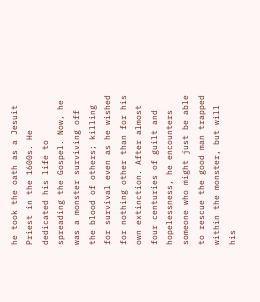he took the oath as a Jesuit Priest in the 1600s. He dedicated his life to spreading the Gospel. Now, he was a monster surviving off the blood of others; killing for survival even as he wished for nothing other than for his own extinction. After almost four centuries of guilt and hopelessness, he encounters someone who might just be able to rescue the good man trapped within the monster, but will his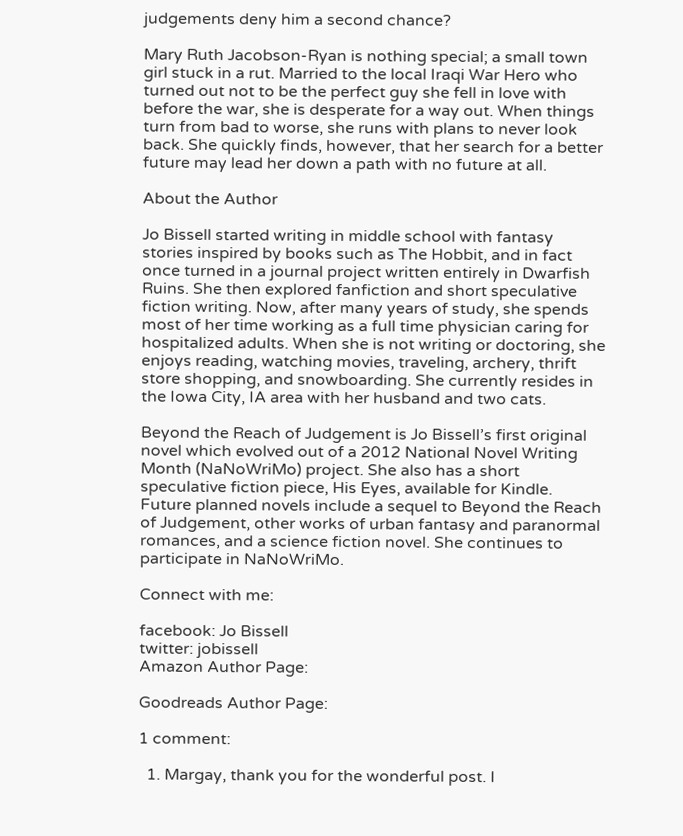judgements deny him a second chance?

Mary Ruth Jacobson-Ryan is nothing special; a small town girl stuck in a rut. Married to the local Iraqi War Hero who turned out not to be the perfect guy she fell in love with before the war, she is desperate for a way out. When things turn from bad to worse, she runs with plans to never look back. She quickly finds, however, that her search for a better future may lead her down a path with no future at all.

About the Author

Jo Bissell started writing in middle school with fantasy stories inspired by books such as The Hobbit, and in fact once turned in a journal project written entirely in Dwarfish Ruins. She then explored fanfiction and short speculative fiction writing. Now, after many years of study, she spends most of her time working as a full time physician caring for hospitalized adults. When she is not writing or doctoring, she enjoys reading, watching movies, traveling, archery, thrift store shopping, and snowboarding. She currently resides in the Iowa City, IA area with her husband and two cats.

Beyond the Reach of Judgement is Jo Bissell’s first original novel which evolved out of a 2012 National Novel Writing Month (NaNoWriMo) project. She also has a short speculative fiction piece, His Eyes, available for Kindle. Future planned novels include a sequel to Beyond the Reach of Judgement, other works of urban fantasy and paranormal romances, and a science fiction novel. She continues to participate in NaNoWriMo.

Connect with me:

facebook: Jo Bissell
twitter: jobissell
Amazon Author Page:

Goodreads Author Page:

1 comment:

  1. Margay, thank you for the wonderful post. I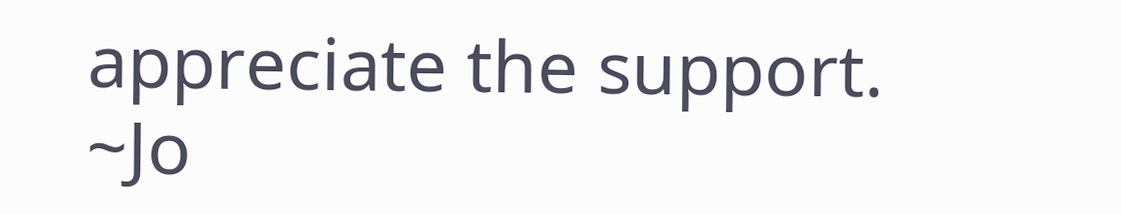appreciate the support. ~Jo